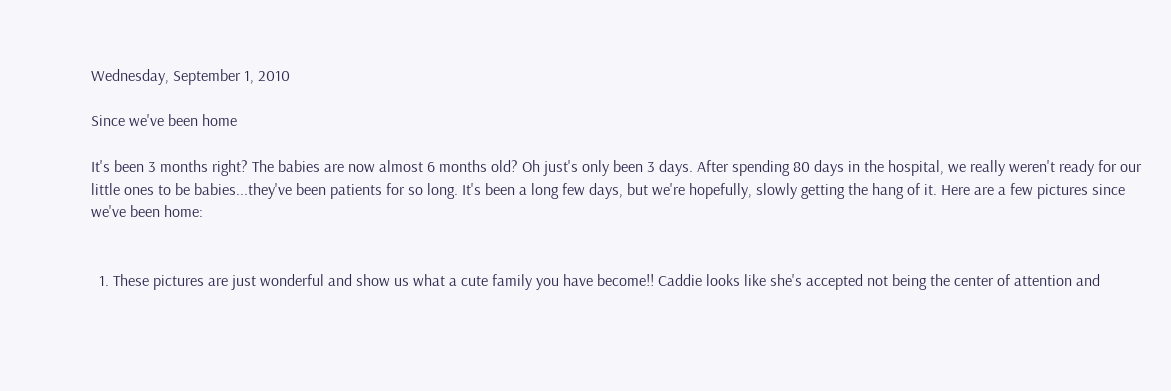Wednesday, September 1, 2010

Since we've been home

It's been 3 months right? The babies are now almost 6 months old? Oh just's only been 3 days. After spending 80 days in the hospital, we really weren't ready for our little ones to be babies...they've been patients for so long. It's been a long few days, but we're hopefully, slowly getting the hang of it. Here are a few pictures since we've been home:


  1. These pictures are just wonderful and show us what a cute family you have become!! Caddie looks like she's accepted not being the center of attention and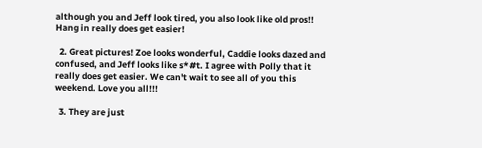although you and Jeff look tired, you also look like old pros!! Hang in really does get easier!

  2. Great pictures! Zoe looks wonderful, Caddie looks dazed and confused, and Jeff looks like s*#t. I agree with Polly that it really does get easier. We can't wait to see all of you this weekend. Love you all!!!

  3. They are just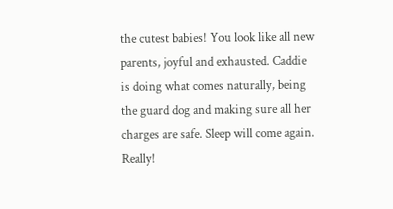the cutest babies! You look like all new parents, joyful and exhausted. Caddie is doing what comes naturally, being the guard dog and making sure all her charges are safe. Sleep will come again. Really!